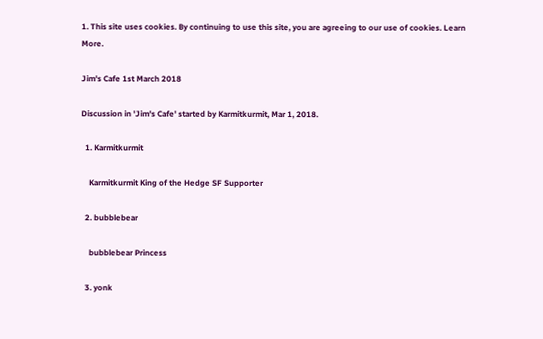1. This site uses cookies. By continuing to use this site, you are agreeing to our use of cookies. Learn More.

Jim's Cafe 1st March 2018

Discussion in 'Jim's Cafe' started by Karmitkurmit, Mar 1, 2018.

  1. Karmitkurmit

    Karmitkurmit King of the Hedge SF Supporter

  2. bubblebear

    bubblebear Princess

  3. yonk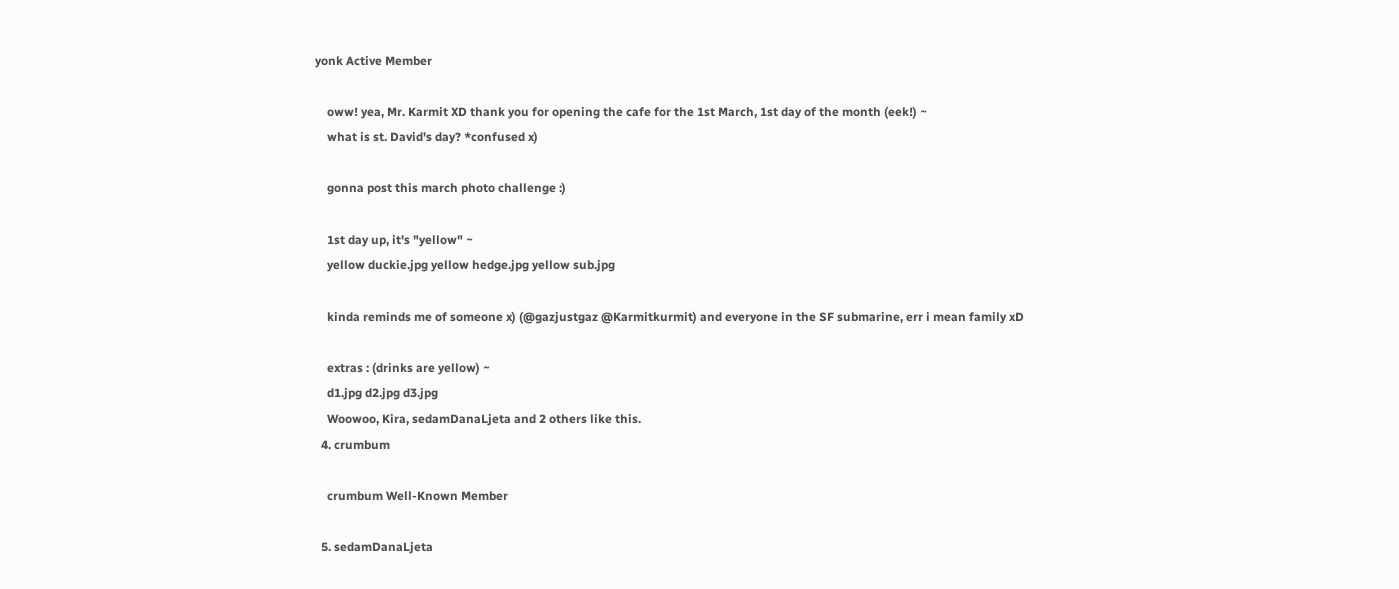yonk Active Member

    oww! yea, Mr. Karmit XD thank you for opening the cafe for the 1st March, 1st day of the month (eek!) ~
    what is st. David's day? *confused x)

    gonna post this march photo challenge :)

    1st day up, it's "yellow" ~
    yellow duckie.jpg yellow hedge.jpg yellow sub.jpg

    kinda reminds me of someone x) (@gazjustgaz @Karmitkurmit) and everyone in the SF submarine, err i mean family xD

    extras : (drinks are yellow) ~
    d1.jpg d2.jpg d3.jpg
    Woowoo, Kira, sedamDanaLjeta and 2 others like this.
  4. crumbum

    crumbum Well-Known Member

  5. sedamDanaLjeta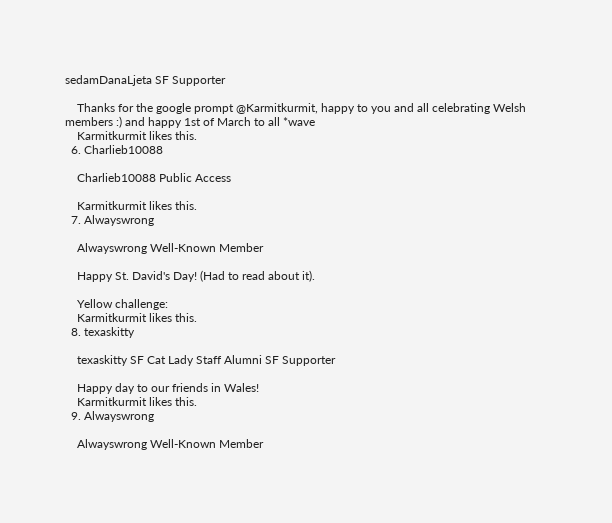sedamDanaLjeta SF Supporter

    Thanks for the google prompt @Karmitkurmit, happy to you and all celebrating Welsh members :) and happy 1st of March to all *wave
    Karmitkurmit likes this.
  6. Charlieb10088

    Charlieb10088 Public Access

    Karmitkurmit likes this.
  7. Alwayswrong

    Alwayswrong Well-Known Member

    Happy St. David's Day! (Had to read about it).

    Yellow challenge:
    Karmitkurmit likes this.
  8. texaskitty

    texaskitty SF Cat Lady Staff Alumni SF Supporter

    Happy day to our friends in Wales!
    Karmitkurmit likes this.
  9. Alwayswrong

    Alwayswrong Well-Known Member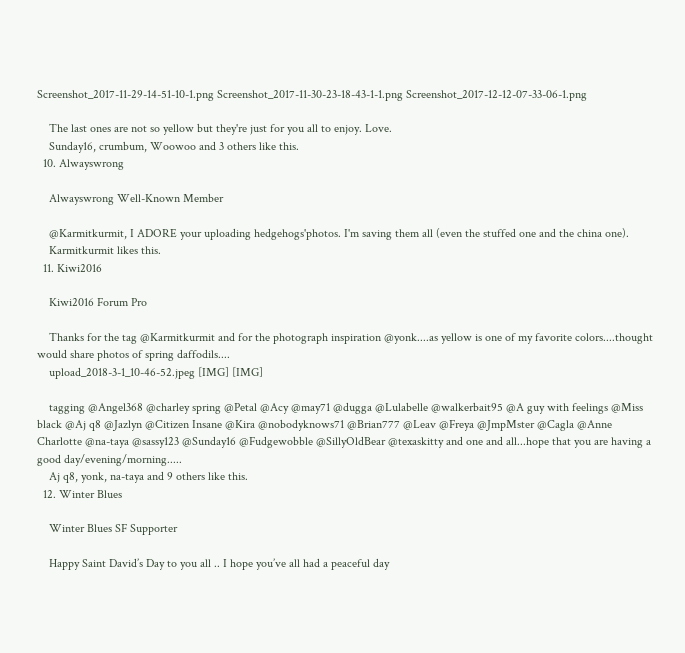Screenshot_2017-11-29-14-51-10-1.png Screenshot_2017-11-30-23-18-43-1-1.png Screenshot_2017-12-12-07-33-06-1.png

    The last ones are not so yellow but they're just for you all to enjoy. Love.
    Sunday16, crumbum, Woowoo and 3 others like this.
  10. Alwayswrong

    Alwayswrong Well-Known Member

    @Karmitkurmit, I ADORE your uploading hedgehogs'photos. I'm saving them all (even the stuffed one and the china one).
    Karmitkurmit likes this.
  11. Kiwi2016

    Kiwi2016 Forum Pro

    Thanks for the tag @Karmitkurmit and for the photograph inspiration @yonk....as yellow is one of my favorite colors....thought would share photos of spring daffodils....
    upload_2018-3-1_10-46-52.jpeg [IMG] [IMG]

    tagging @Angel368 @charley spring @Petal @Acy @may71 @dugga @Lulabelle @walkerbait95 @A guy with feelings @Miss black @Aj q8 @Jazlyn @Citizen Insane @Kira @nobodyknows71 @Brian777 @Leav @Freya @JmpMster @Cagla @Anne Charlotte @na-taya @sassy123 @Sunday16 @Fudgewobble @SillyOldBear @texaskitty and one and all...hope that you are having a good day/evening/morning.....
    Aj q8, yonk, na-taya and 9 others like this.
  12. Winter Blues

    Winter Blues SF Supporter

    Happy Saint David’s Day to you all .. I hope you’ve all had a peaceful day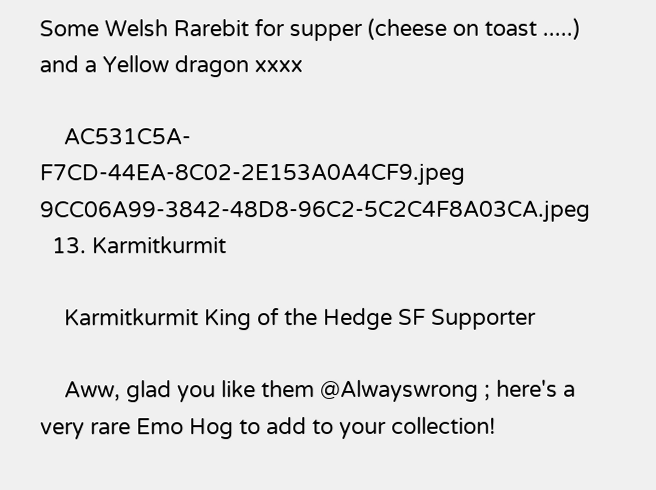Some Welsh Rarebit for supper (cheese on toast .....) and a Yellow dragon xxxx

    AC531C5A-F7CD-44EA-8C02-2E153A0A4CF9.jpeg 9CC06A99-3842-48D8-96C2-5C2C4F8A03CA.jpeg
  13. Karmitkurmit

    Karmitkurmit King of the Hedge SF Supporter

    Aww, glad you like them @Alwayswrong ; here's a very rare Emo Hog to add to your collection!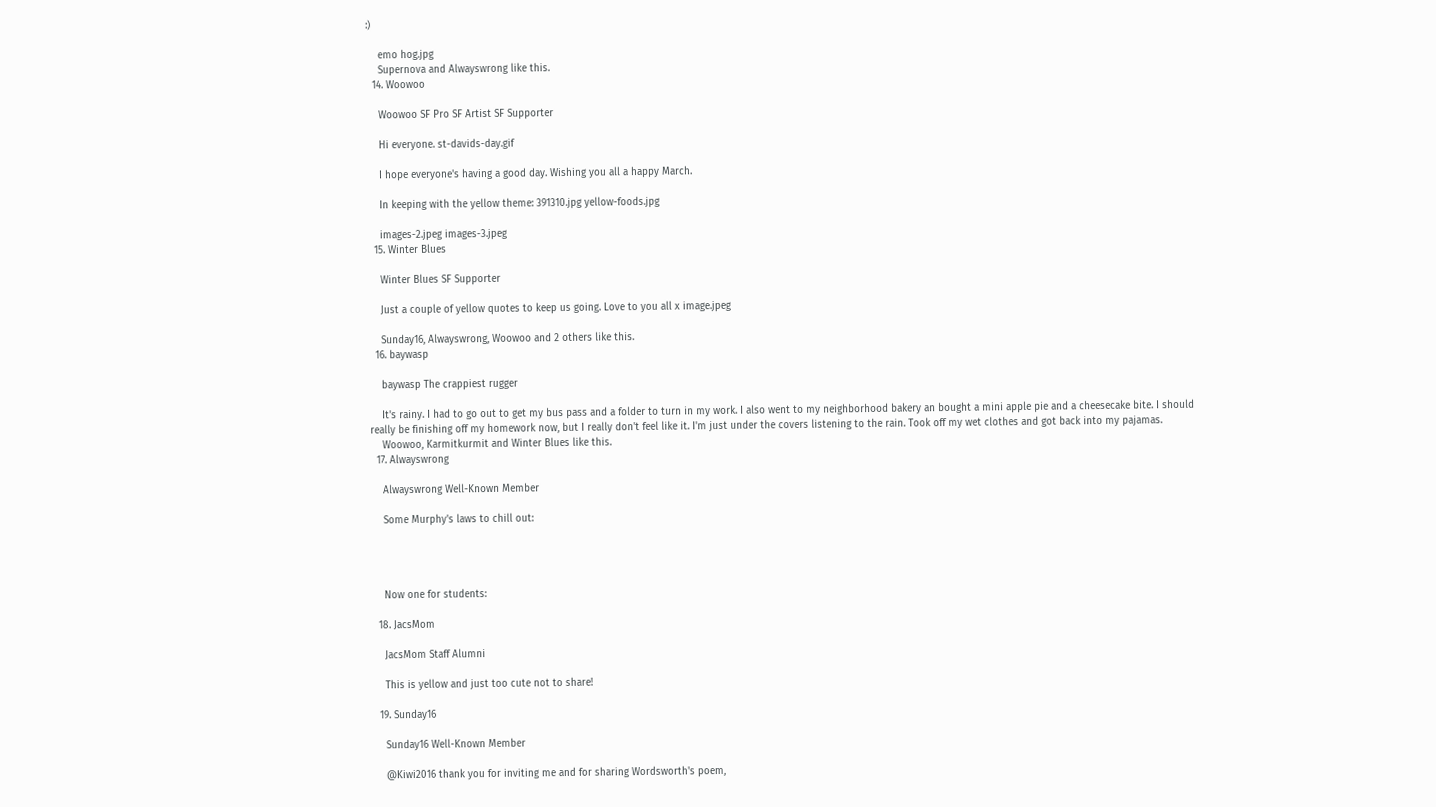:)

    emo hog.jpg
    Supernova and Alwayswrong like this.
  14. Woowoo

    Woowoo SF Pro SF Artist SF Supporter

    Hi everyone. st-davids-day.gif

    I hope everyone's having a good day. Wishing you all a happy March.

    In keeping with the yellow theme: 391310.jpg yellow-foods.jpg

    images-2.jpeg images-3.jpeg
  15. Winter Blues

    Winter Blues SF Supporter

    Just a couple of yellow quotes to keep us going. Love to you all x image.jpeg

    Sunday16, Alwayswrong, Woowoo and 2 others like this.
  16. baywasp

    baywasp The crappiest rugger

    It's rainy. I had to go out to get my bus pass and a folder to turn in my work. I also went to my neighborhood bakery an bought a mini apple pie and a cheesecake bite. I should really be finishing off my homework now, but I really don't feel like it. I'm just under the covers listening to the rain. Took off my wet clothes and got back into my pajamas.
    Woowoo, Karmitkurmit and Winter Blues like this.
  17. Alwayswrong

    Alwayswrong Well-Known Member

    Some Murphy's laws to chill out:




    Now one for students:

  18. JacsMom

    JacsMom Staff Alumni

    This is yellow and just too cute not to share!

  19. Sunday16

    Sunday16 Well-Known Member

    @Kiwi2016 thank you for inviting me and for sharing Wordsworth's poem,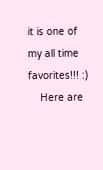it is one of my all time favorites!!! :)
    Here are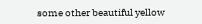some other beautiful yellow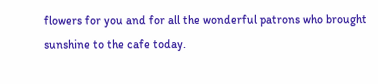flowers for you and for all the wonderful patrons who brought sunshine to the cafe today.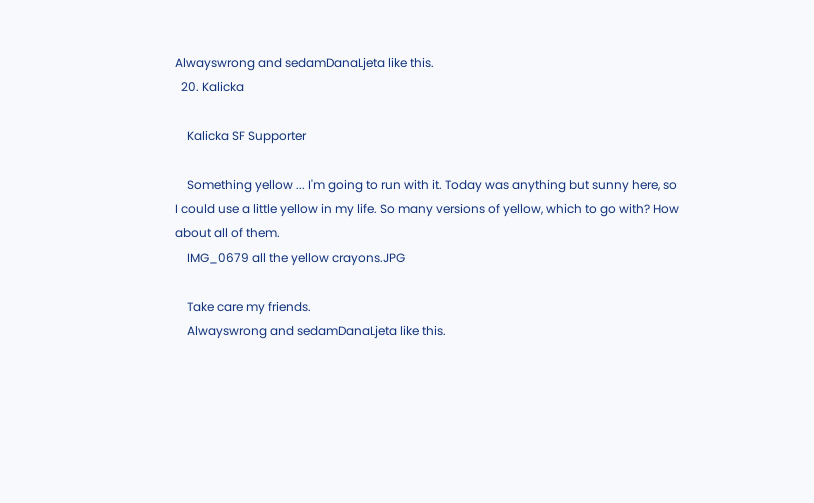Alwayswrong and sedamDanaLjeta like this.
  20. Kalicka

    Kalicka SF Supporter

    Something yellow ... I'm going to run with it. Today was anything but sunny here, so I could use a little yellow in my life. So many versions of yellow, which to go with? How about all of them.
    IMG_0679 all the yellow crayons.JPG

    Take care my friends.
    Alwayswrong and sedamDanaLjeta like this.